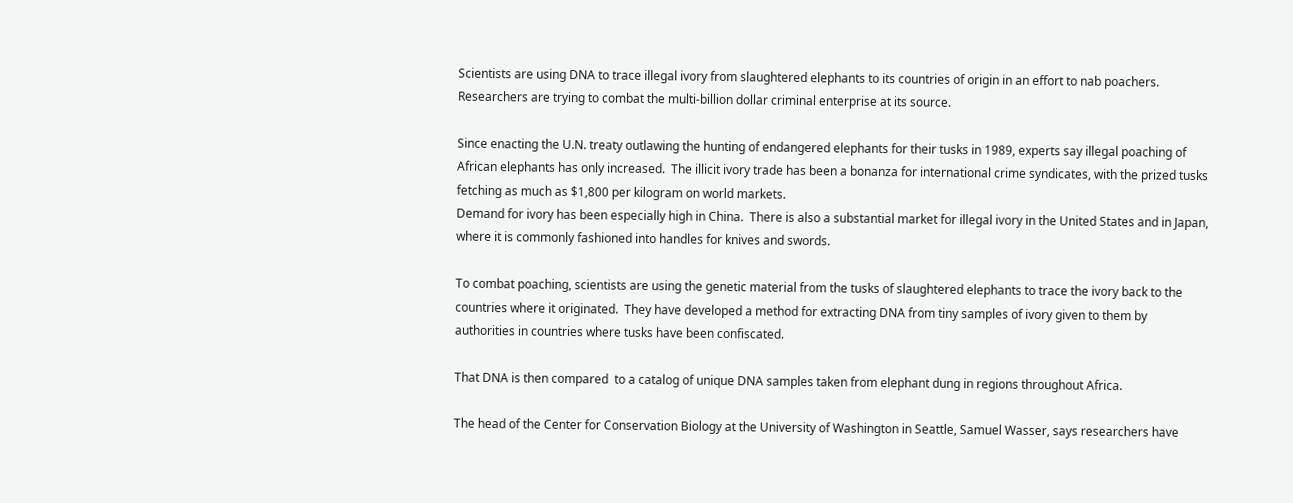Scientists are using DNA to trace illegal ivory from slaughtered elephants to its countries of origin in an effort to nab poachers.  Researchers are trying to combat the multi-billion dollar criminal enterprise at its source.

Since enacting the U.N. treaty outlawing the hunting of endangered elephants for their tusks in 1989, experts say illegal poaching of African elephants has only increased.  The illicit ivory trade has been a bonanza for international crime syndicates, with the prized tusks fetching as much as $1,800 per kilogram on world markets.
Demand for ivory has been especially high in China.  There is also a substantial market for illegal ivory in the United States and in Japan, where it is commonly fashioned into handles for knives and swords.

To combat poaching, scientists are using the genetic material from the tusks of slaughtered elephants to trace the ivory back to the countries where it originated.  They have developed a method for extracting DNA from tiny samples of ivory given to them by authorities in countries where tusks have been confiscated.

That DNA is then compared  to a catalog of unique DNA samples taken from elephant dung in regions throughout Africa.

The head of the Center for Conservation Biology at the University of Washington in Seattle, Samuel Wasser, says researchers have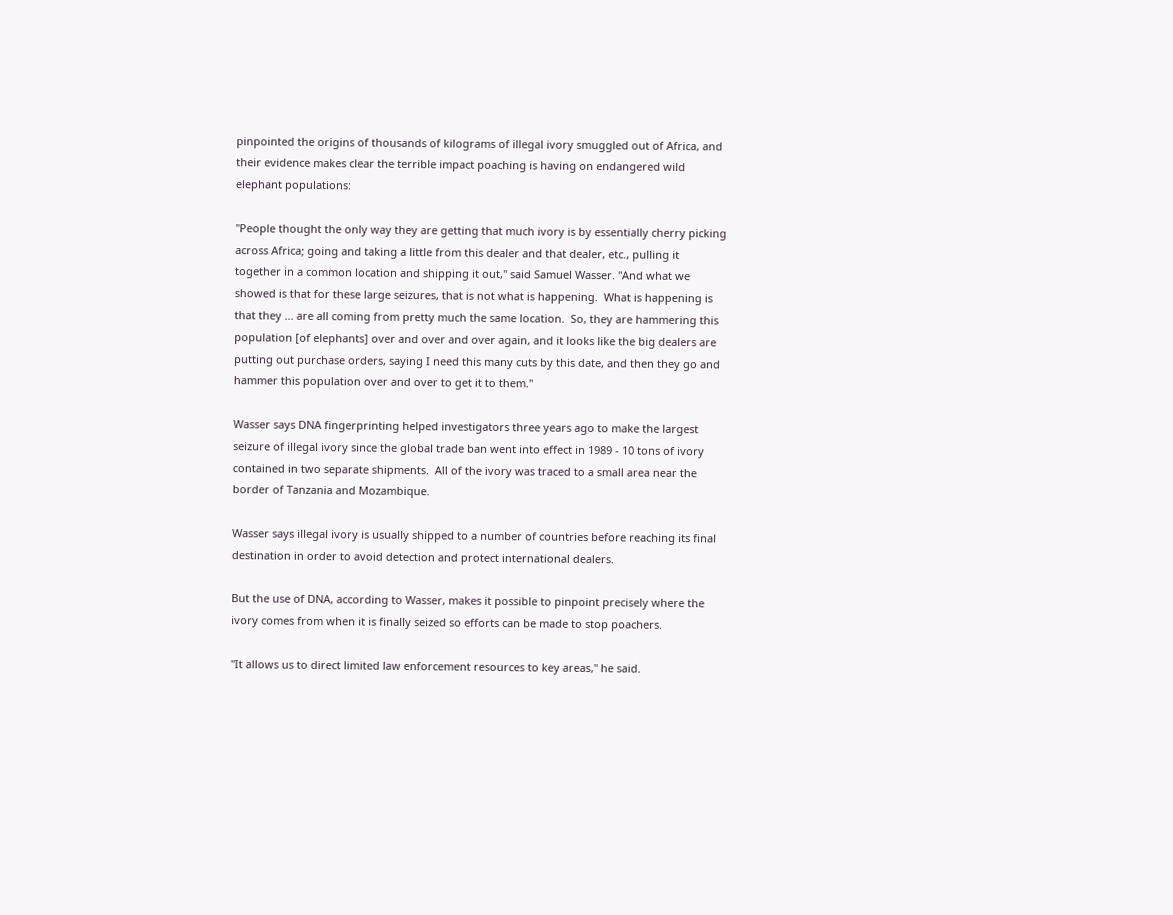pinpointed the origins of thousands of kilograms of illegal ivory smuggled out of Africa, and their evidence makes clear the terrible impact poaching is having on endangered wild elephant populations:

"People thought the only way they are getting that much ivory is by essentially cherry picking across Africa; going and taking a little from this dealer and that dealer, etc., pulling it together in a common location and shipping it out," said Samuel Wasser. "And what we showed is that for these large seizures, that is not what is happening.  What is happening is that they ... are all coming from pretty much the same location.  So, they are hammering this population [of elephants] over and over and over again, and it looks like the big dealers are putting out purchase orders, saying I need this many cuts by this date, and then they go and hammer this population over and over to get it to them."

Wasser says DNA fingerprinting helped investigators three years ago to make the largest seizure of illegal ivory since the global trade ban went into effect in 1989 - 10 tons of ivory contained in two separate shipments.  All of the ivory was traced to a small area near the border of Tanzania and Mozambique.

Wasser says illegal ivory is usually shipped to a number of countries before reaching its final destination in order to avoid detection and protect international dealers.

But the use of DNA, according to Wasser, makes it possible to pinpoint precisely where the ivory comes from when it is finally seized so efforts can be made to stop poachers.

"It allows us to direct limited law enforcement resources to key areas," he said.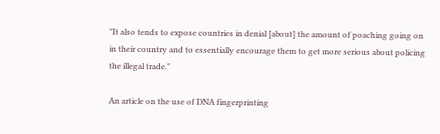"It also tends to expose countries in denial [about] the amount of poaching going on in their country and to essentially encourage them to get more serious about policing the illegal trade."

An article on the use of DNA fingerprinting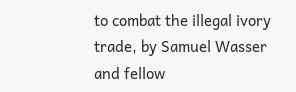to combat the illegal ivory trade, by Samuel Wasser and fellow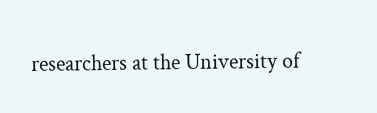researchers at the University of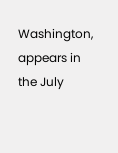Washington, appears in the July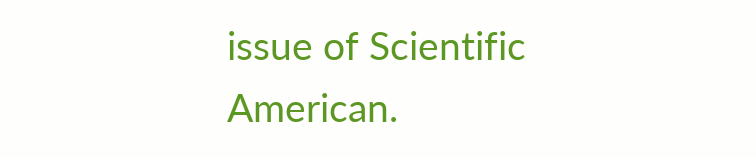issue of Scientific American.